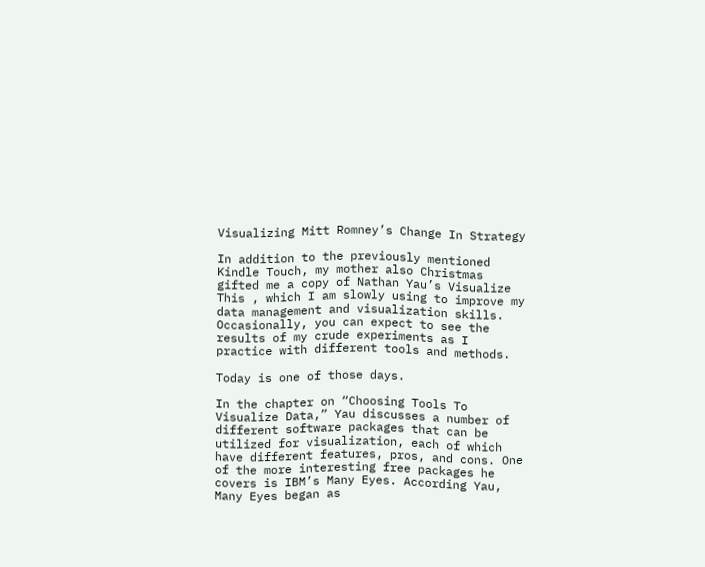Visualizing Mitt Romney’s Change In Strategy

In addition to the previously mentioned Kindle Touch, my mother also Christmas gifted me a copy of Nathan Yau’s Visualize This , which I am slowly using to improve my data management and visualization skills. Occasionally, you can expect to see the results of my crude experiments as I practice with different tools and methods.

Today is one of those days.

In the chapter on “Choosing Tools To Visualize Data,” Yau discusses a number of different software packages that can be utilized for visualization, each of which have different features, pros, and cons. One of the more interesting free packages he covers is IBM’s Many Eyes. According Yau, Many Eyes began as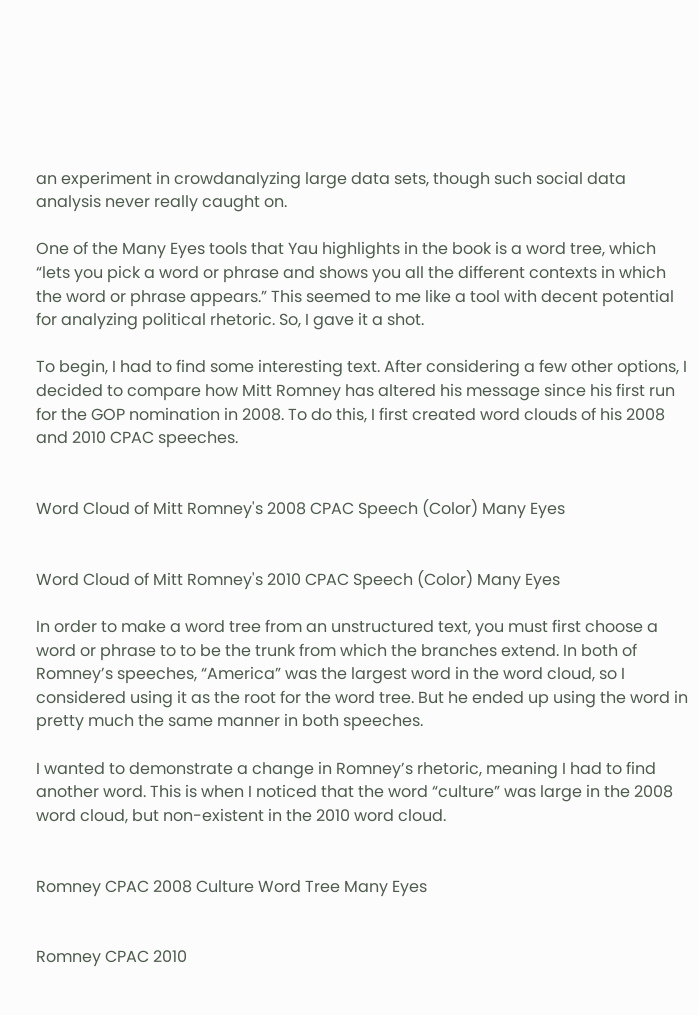an experiment in crowdanalyzing large data sets, though such social data analysis never really caught on.

One of the Many Eyes tools that Yau highlights in the book is a word tree, which “lets you pick a word or phrase and shows you all the different contexts in which the word or phrase appears.” This seemed to me like a tool with decent potential for analyzing political rhetoric. So, I gave it a shot.

To begin, I had to find some interesting text. After considering a few other options, I decided to compare how Mitt Romney has altered his message since his first run for the GOP nomination in 2008. To do this, I first created word clouds of his 2008 and 2010 CPAC speeches.


Word Cloud of Mitt Romney's 2008 CPAC Speech (Color) Many Eyes


Word Cloud of Mitt Romney's 2010 CPAC Speech (Color) Many Eyes

In order to make a word tree from an unstructured text, you must first choose a word or phrase to to be the trunk from which the branches extend. In both of Romney’s speeches, “America” was the largest word in the word cloud, so I considered using it as the root for the word tree. But he ended up using the word in pretty much the same manner in both speeches.

I wanted to demonstrate a change in Romney’s rhetoric, meaning I had to find another word. This is when I noticed that the word “culture” was large in the 2008 word cloud, but non-existent in the 2010 word cloud.


Romney CPAC 2008 Culture Word Tree Many Eyes


Romney CPAC 2010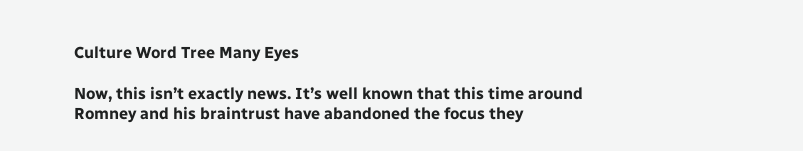Culture Word Tree Many Eyes

Now, this isn’t exactly news. It’s well known that this time around Romney and his braintrust have abandoned the focus they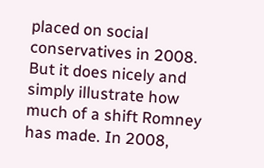placed on social conservatives in 2008. But it does nicely and simply illustrate how much of a shift Romney has made. In 2008,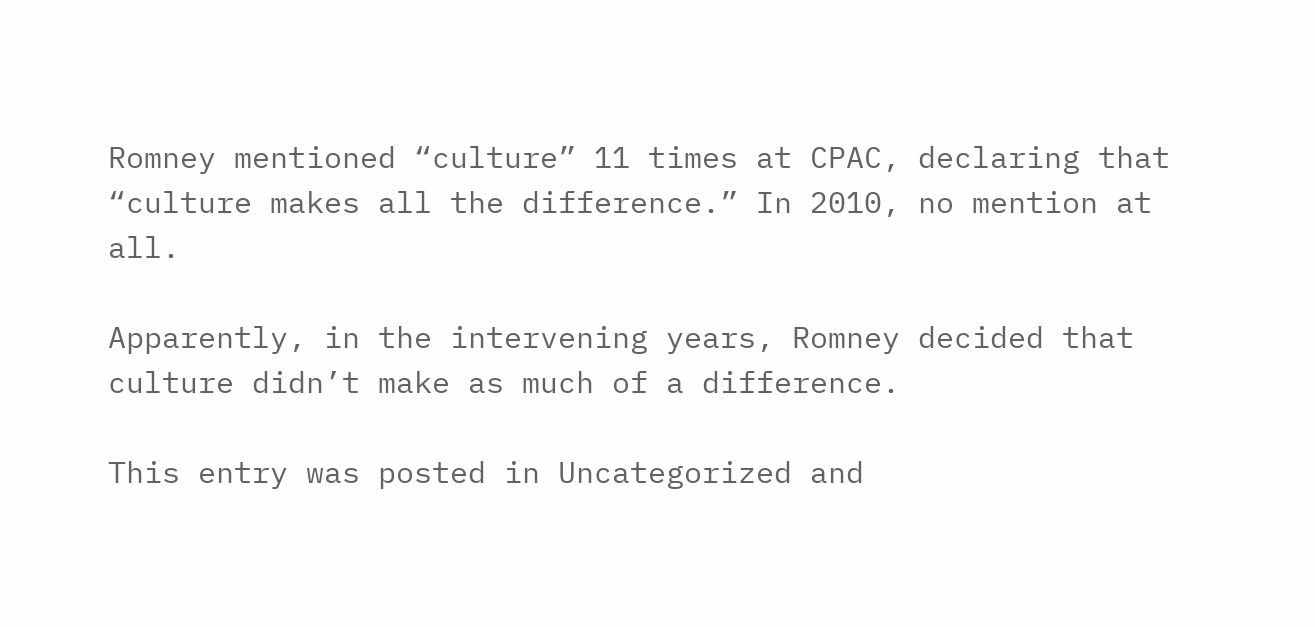Romney mentioned “culture” 11 times at CPAC, declaring that “culture makes all the difference.” In 2010, no mention at all.

Apparently, in the intervening years, Romney decided that culture didn’t make as much of a difference.

This entry was posted in Uncategorized and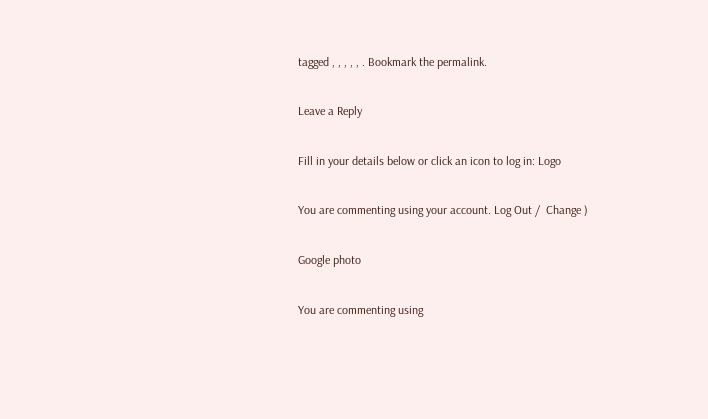tagged , , , , , . Bookmark the permalink.

Leave a Reply

Fill in your details below or click an icon to log in: Logo

You are commenting using your account. Log Out /  Change )

Google photo

You are commenting using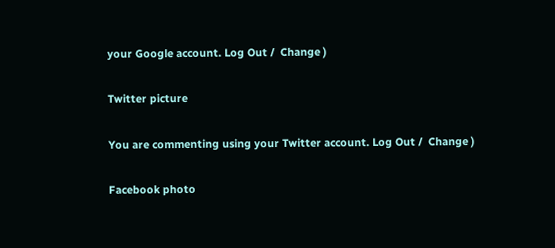your Google account. Log Out /  Change )

Twitter picture

You are commenting using your Twitter account. Log Out /  Change )

Facebook photo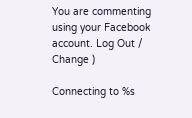You are commenting using your Facebook account. Log Out /  Change )

Connecting to %s